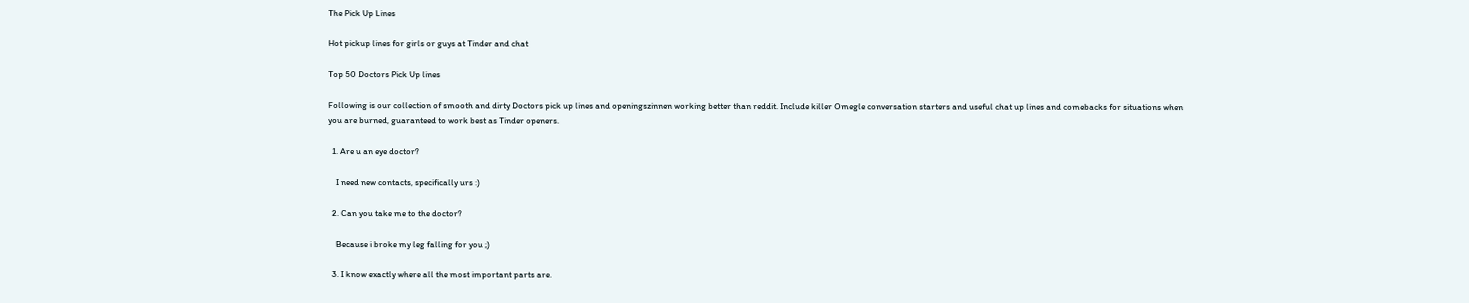The Pick Up Lines

Hot pickup lines for girls or guys at Tinder and chat

Top 50 Doctors Pick Up lines

Following is our collection of smooth and dirty Doctors pick up lines and openingszinnen working better than reddit. Include killer Omegle conversation starters and useful chat up lines and comebacks for situations when you are burned, guaranteed to work best as Tinder openers.

  1. Are u an eye doctor?

    I need new contacts, specifically urs :)

  2. Can you take me to the doctor?

    Because i broke my leg falling for you ;)

  3. I know exactly where all the most important parts are.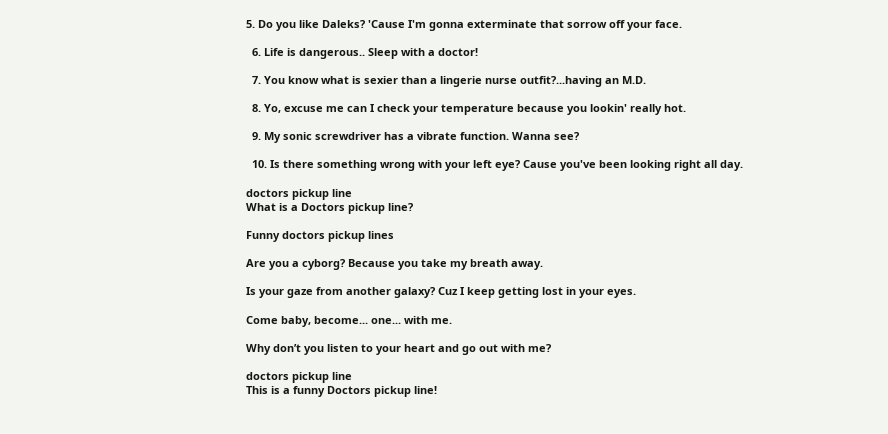5. Do you like Daleks? 'Cause I'm gonna exterminate that sorrow off your face.

  6. Life is dangerous.. Sleep with a doctor!

  7. You know what is sexier than a lingerie nurse outfit?...having an M.D.

  8. Yo, excuse me can I check your temperature because you lookin' really hot.

  9. My sonic screwdriver has a vibrate function. Wanna see?

  10. Is there something wrong with your left eye? Cause you've been looking right all day.

doctors pickup line
What is a Doctors pickup line?

Funny doctors pickup lines

Are you a cyborg? Because you take my breath away.

Is your gaze from another galaxy? Cuz I keep getting lost in your eyes.

Come baby, become... one... with me.

Why don’t you listen to your heart and go out with me?

doctors pickup line
This is a funny Doctors pickup line!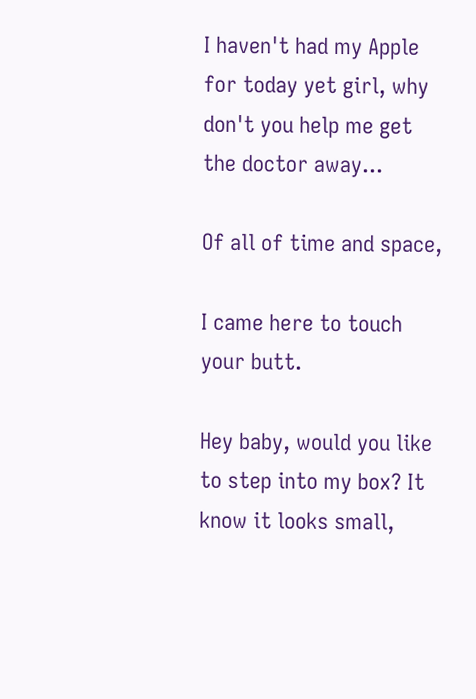I haven't had my Apple for today yet girl, why don't you help me get the doctor away...

Of all of time and space,

I came here to touch your butt.

Hey baby, would you like to step into my box? It know it looks small,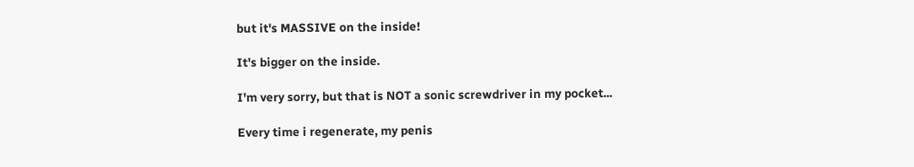but it's MASSIVE on the inside!

It's bigger on the inside.

I'm very sorry, but that is NOT a sonic screwdriver in my pocket...

Every time i regenerate, my penis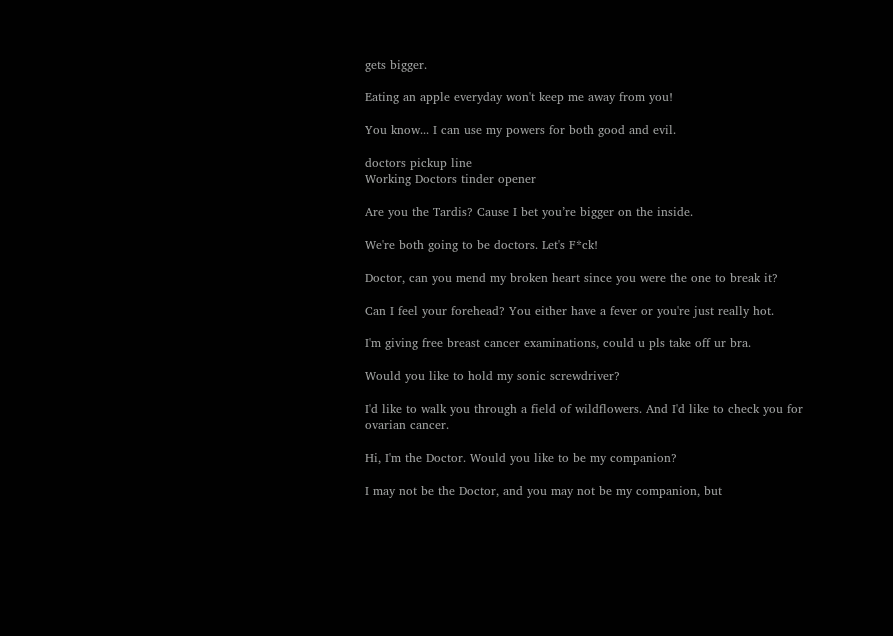gets bigger.

Eating an apple everyday won't keep me away from you!

You know... I can use my powers for both good and evil.

doctors pickup line
Working Doctors tinder opener

Are you the Tardis? Cause I bet you’re bigger on the inside.

We're both going to be doctors. Let's F*ck!

Doctor, can you mend my broken heart since you were the one to break it?

Can I feel your forehead? You either have a fever or you're just really hot.

I'm giving free breast cancer examinations, could u pls take off ur bra.

Would you like to hold my sonic screwdriver?

I'd like to walk you through a field of wildflowers. And I'd like to check you for ovarian cancer.

Hi, I'm the Doctor. Would you like to be my companion?

I may not be the Doctor, and you may not be my companion, but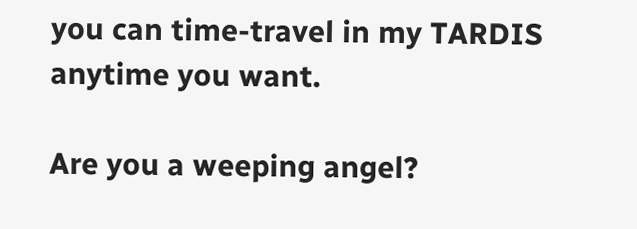you can time-travel in my TARDIS anytime you want.

Are you a weeping angel?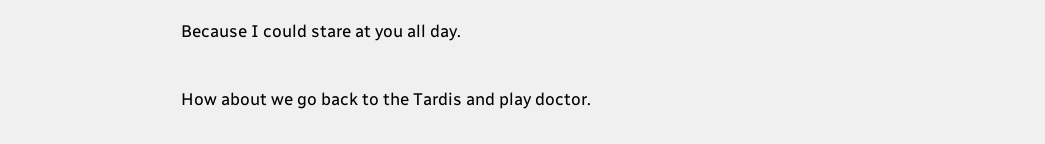Because I could stare at you all day.

How about we go back to the Tardis and play doctor.